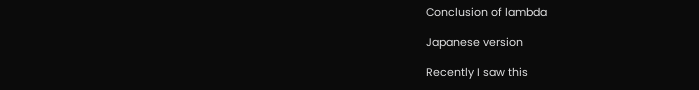Conclusion of lambda

Japanese version

Recently I saw this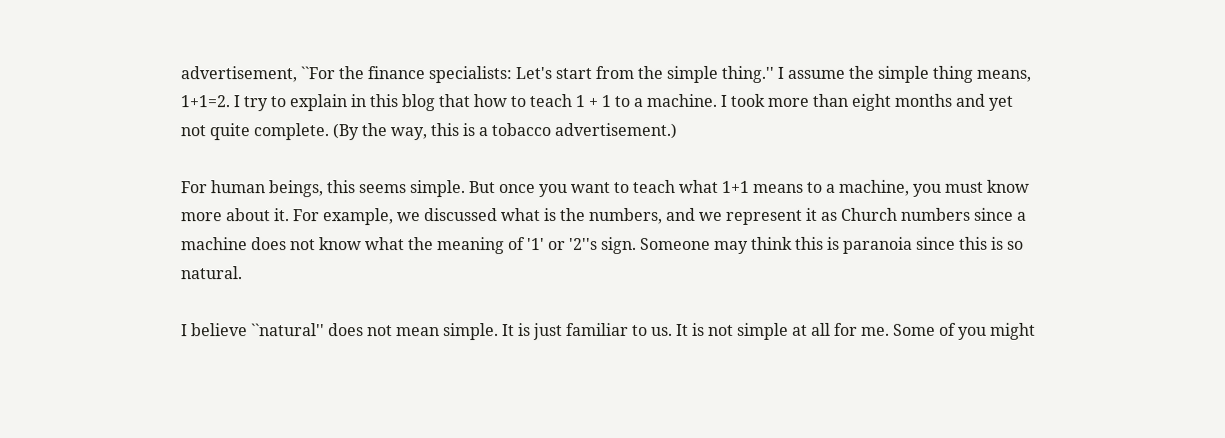advertisement, ``For the finance specialists: Let's start from the simple thing.'' I assume the simple thing means, 1+1=2. I try to explain in this blog that how to teach 1 + 1 to a machine. I took more than eight months and yet not quite complete. (By the way, this is a tobacco advertisement.)

For human beings, this seems simple. But once you want to teach what 1+1 means to a machine, you must know more about it. For example, we discussed what is the numbers, and we represent it as Church numbers since a machine does not know what the meaning of '1' or '2''s sign. Someone may think this is paranoia since this is so natural.

I believe ``natural'' does not mean simple. It is just familiar to us. It is not simple at all for me. Some of you might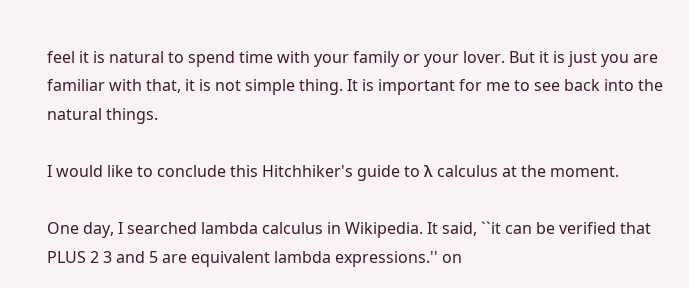feel it is natural to spend time with your family or your lover. But it is just you are familiar with that, it is not simple thing. It is important for me to see back into the natural things.

I would like to conclude this Hitchhiker's guide to λ calculus at the moment.

One day, I searched lambda calculus in Wikipedia. It said, ``it can be verified that PLUS 2 3 and 5 are equivalent lambda expressions.'' on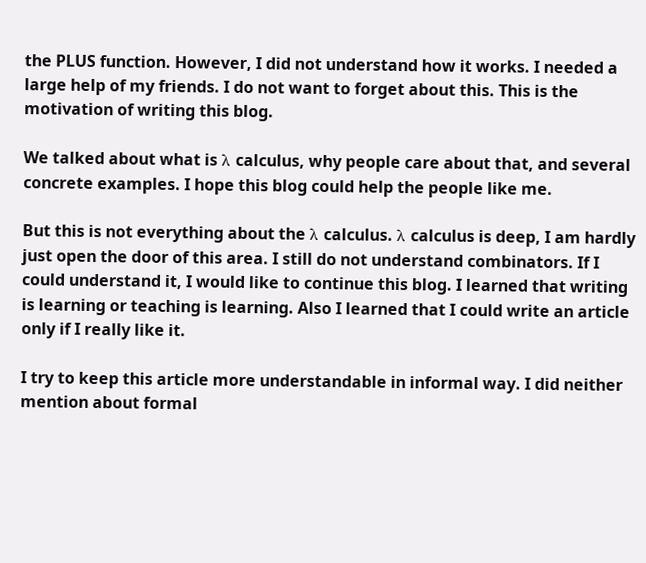the PLUS function. However, I did not understand how it works. I needed a large help of my friends. I do not want to forget about this. This is the motivation of writing this blog.

We talked about what is λ calculus, why people care about that, and several concrete examples. I hope this blog could help the people like me.

But this is not everything about the λ calculus. λ calculus is deep, I am hardly just open the door of this area. I still do not understand combinators. If I could understand it, I would like to continue this blog. I learned that writing is learning or teaching is learning. Also I learned that I could write an article only if I really like it.

I try to keep this article more understandable in informal way. I did neither mention about formal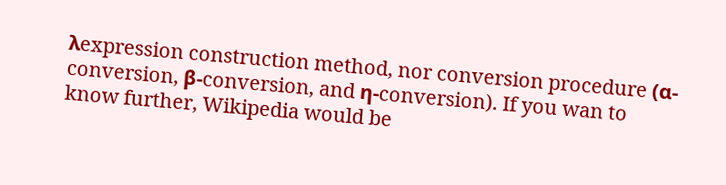λexpression construction method, nor conversion procedure (α-conversion, β-conversion, and η-conversion). If you wan to know further, Wikipedia would be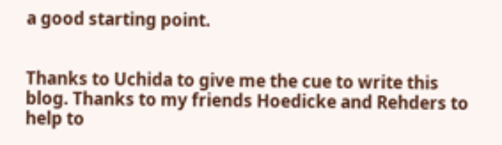a good starting point.


Thanks to Uchida to give me the cue to write this blog. Thanks to my friends Hoedicke and Rehders to help to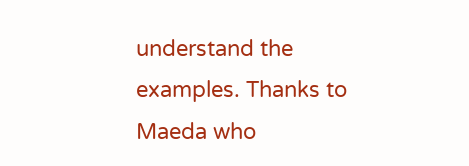understand the examples. Thanks to Maeda who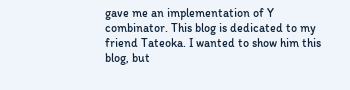gave me an implementation of Y combinator. This blog is dedicated to my friend Tateoka. I wanted to show him this blog, but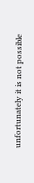unfortunately it is not possible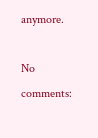anymore.

No comments: